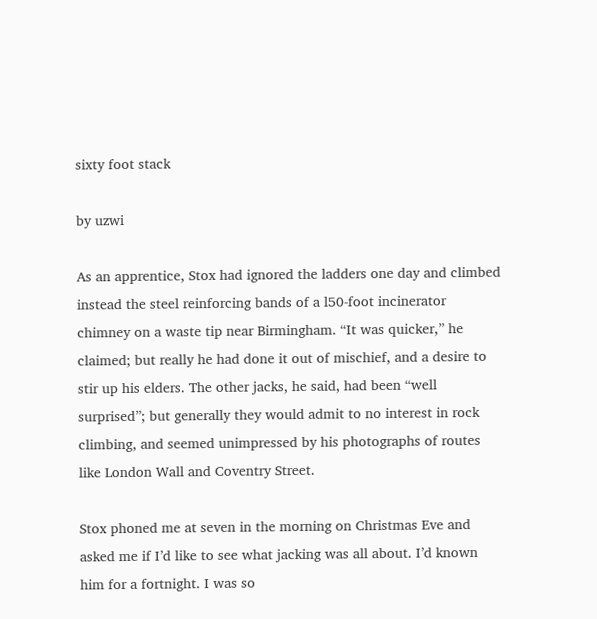sixty foot stack

by uzwi

As an apprentice, Stox had ignored the ladders one day and climbed instead the steel reinforcing bands of a l50-foot incinerator chimney on a waste tip near Birmingham. “It was quicker,” he claimed; but really he had done it out of mischief, and a desire to stir up his elders. The other jacks, he said, had been “well surprised”; but generally they would admit to no interest in rock climbing, and seemed unimpressed by his photographs of routes like London Wall and Coventry Street.

Stox phoned me at seven in the morning on Christmas Eve and asked me if I’d like to see what jacking was all about. I’d known him for a fortnight. I was so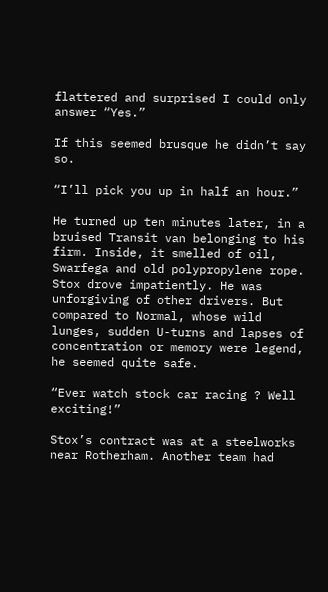flattered and surprised I could only answer “Yes.”

If this seemed brusque he didn’t say so.

“I’ll pick you up in half an hour.”

He turned up ten minutes later, in a bruised Transit van belonging to his firm. Inside, it smelled of oil, Swarfega and old polypropylene rope. Stox drove impatiently. He was unforgiving of other drivers. But compared to Normal, whose wild lunges, sudden U-turns and lapses of concentration or memory were legend, he seemed quite safe.

“Ever watch stock car racing ? Well exciting!”

Stox’s contract was at a steelworks near Rotherham. Another team had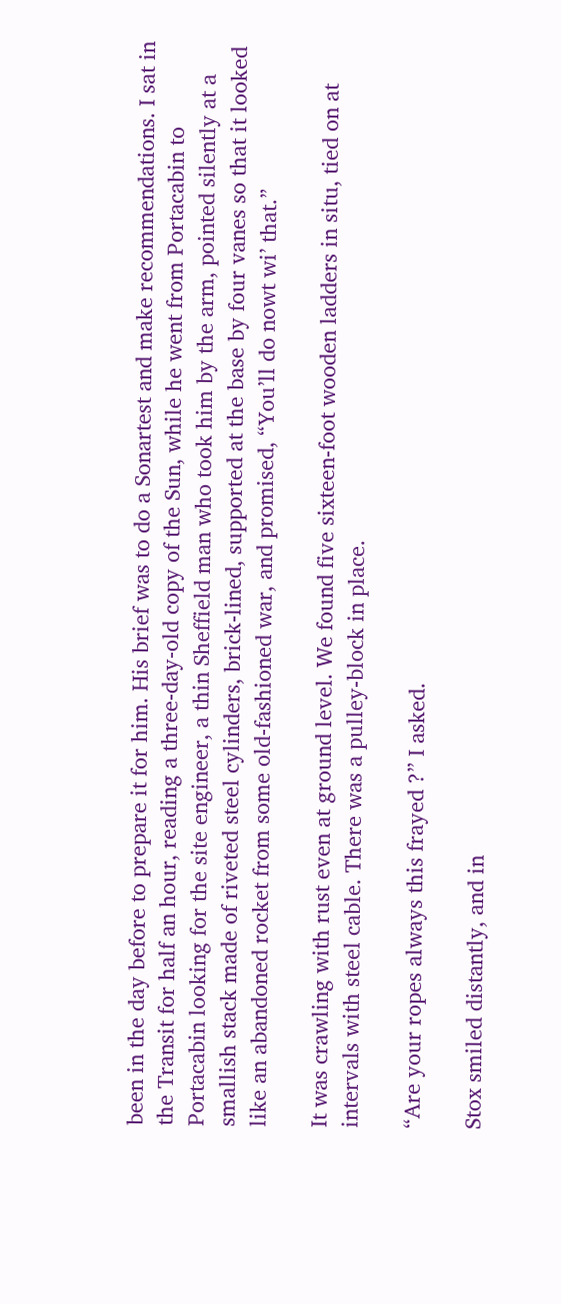been in the day before to prepare it for him. His brief was to do a Sonartest and make recommendations. I sat in the Transit for half an hour, reading a three-day-old copy of the Sun, while he went from Portacabin to Portacabin looking for the site engineer, a thin Sheffield man who took him by the arm, pointed silently at a smallish stack made of riveted steel cylinders, brick-lined, supported at the base by four vanes so that it looked like an abandoned rocket from some old-fashioned war, and promised, “You’ll do nowt wi’ that.”

It was crawling with rust even at ground level. We found five sixteen-foot wooden ladders in situ, tied on at intervals with steel cable. There was a pulley-block in place.

“Are your ropes always this frayed ?” I asked.

Stox smiled distantly, and in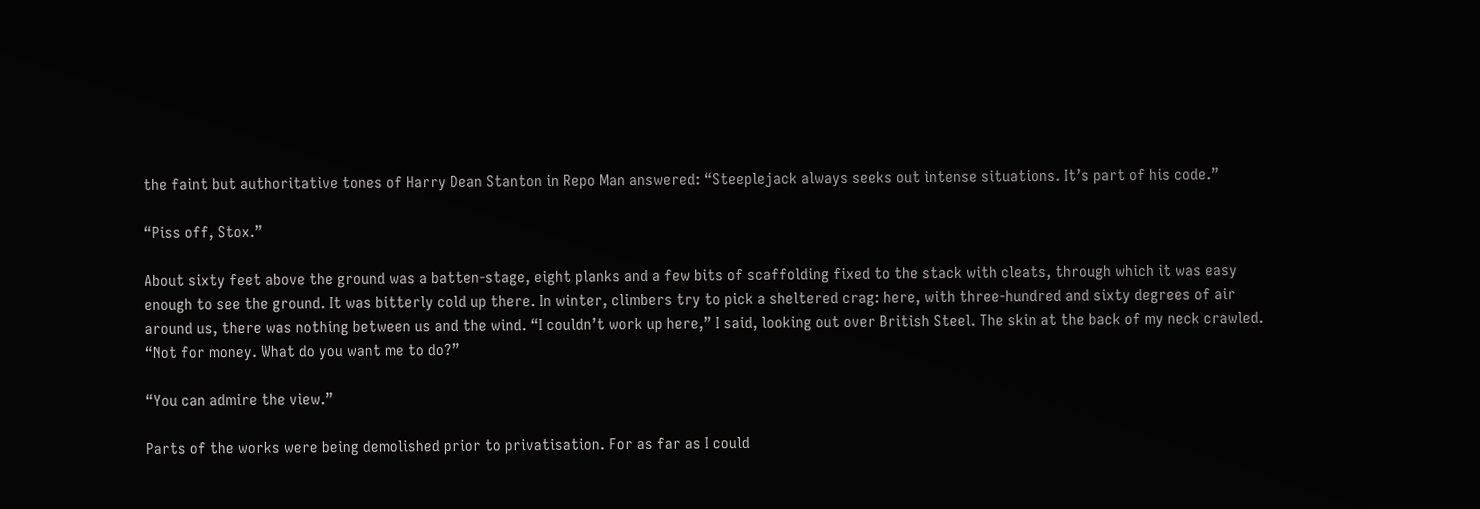the faint but authoritative tones of Harry Dean Stanton in Repo Man answered: “Steeplejack always seeks out intense situations. It’s part of his code.”

“Piss off, Stox.”

About sixty feet above the ground was a batten-stage, eight planks and a few bits of scaffolding fixed to the stack with cleats, through which it was easy enough to see the ground. It was bitterly cold up there. In winter, climbers try to pick a sheltered crag: here, with three-hundred and sixty degrees of air around us, there was nothing between us and the wind. “I couldn’t work up here,” I said, looking out over British Steel. The skin at the back of my neck crawled. “Not for money. What do you want me to do?”

“You can admire the view.”

Parts of the works were being demolished prior to privatisation. For as far as I could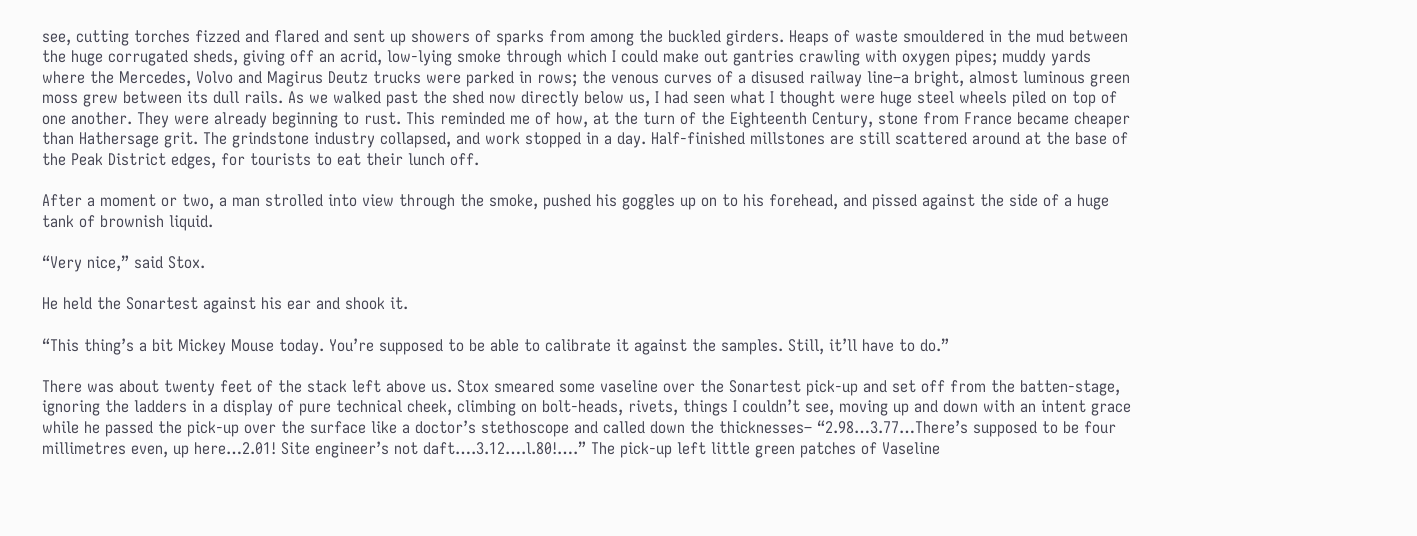see, cutting torches fizzed and flared and sent up showers of sparks from among the buckled girders. Heaps of waste smouldered in the mud between the huge corrugated sheds, giving off an acrid, low-lying smoke through which I could make out gantries crawling with oxygen pipes; muddy yards where the Mercedes, Volvo and Magirus Deutz trucks were parked in rows; the venous curves of a disused railway line–a bright, almost luminous green moss grew between its dull rails. As we walked past the shed now directly below us, I had seen what I thought were huge steel wheels piled on top of one another. They were already beginning to rust. This reminded me of how, at the turn of the Eighteenth Century, stone from France became cheaper than Hathersage grit. The grindstone industry collapsed, and work stopped in a day. Half-finished millstones are still scattered around at the base of the Peak District edges, for tourists to eat their lunch off.

After a moment or two, a man strolled into view through the smoke, pushed his goggles up on to his forehead, and pissed against the side of a huge tank of brownish liquid.

“Very nice,” said Stox.

He held the Sonartest against his ear and shook it.

“This thing’s a bit Mickey Mouse today. You’re supposed to be able to calibrate it against the samples. Still, it’ll have to do.”

There was about twenty feet of the stack left above us. Stox smeared some vaseline over the Sonartest pick-up and set off from the batten-stage, ignoring the ladders in a display of pure technical cheek, climbing on bolt-heads, rivets, things I couldn’t see, moving up and down with an intent grace while he passed the pick-up over the surface like a doctor’s stethoscope and called down the thicknesses– “2.98…3.77…There’s supposed to be four millimetres even, up here…2.01! Site engineer’s not daft….3.12….l.80!….” The pick-up left little green patches of Vaseline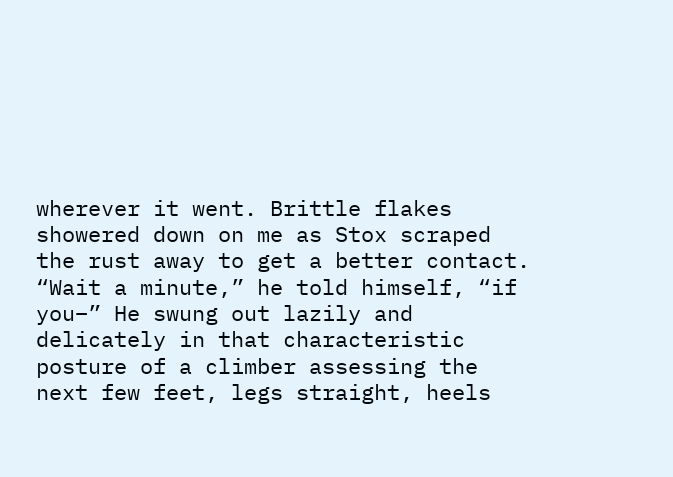wherever it went. Brittle flakes showered down on me as Stox scraped the rust away to get a better contact. “Wait a minute,” he told himself, “if you–” He swung out lazily and delicately in that characteristic posture of a climber assessing the next few feet, legs straight, heels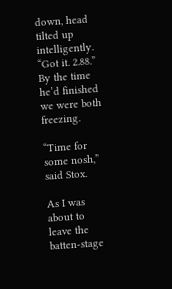down, head tilted up intelligently. “Got it. 2.88.” By the time he’d finished we were both freezing.

“Time for some nosh,” said Stox.

As I was about to leave the batten-stage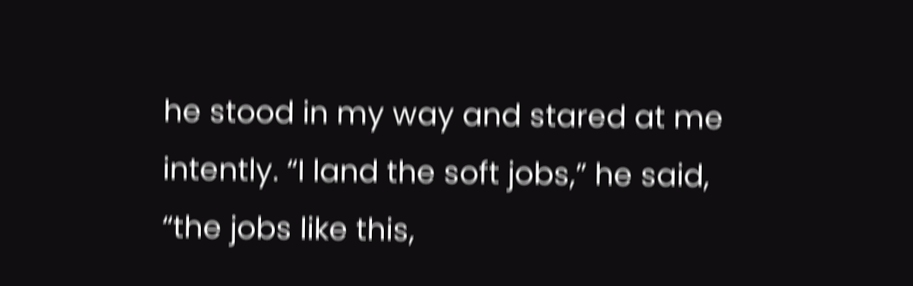he stood in my way and stared at me intently. “I land the soft jobs,” he said, “the jobs like this,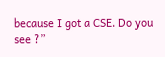because I got a CSE. Do you see ?”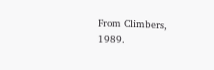From Climbers, 1989.